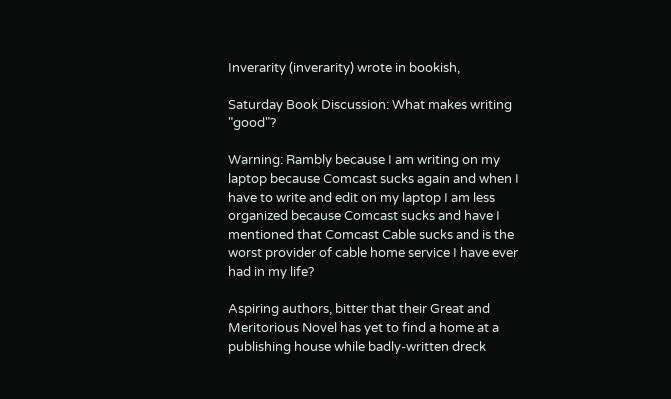Inverarity (inverarity) wrote in bookish,

Saturday Book Discussion: What makes writing "good"?

Warning: Rambly because I am writing on my laptop because Comcast sucks again and when I have to write and edit on my laptop I am less organized because Comcast sucks and have I mentioned that Comcast Cable sucks and is the worst provider of cable home service I have ever had in my life?

Aspiring authors, bitter that their Great and Meritorious Novel has yet to find a home at a publishing house while badly-written dreck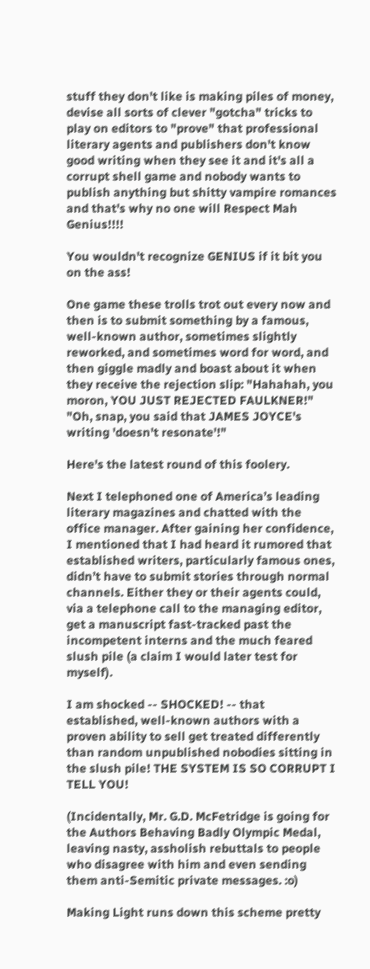stuff they don't like is making piles of money, devise all sorts of clever "gotcha" tricks to play on editors to "prove" that professional literary agents and publishers don't know good writing when they see it and it's all a corrupt shell game and nobody wants to publish anything but shitty vampire romances and that's why no one will Respect Mah Genius!!!!

You wouldn't recognize GENIUS if it bit you on the ass!

One game these trolls trot out every now and then is to submit something by a famous, well-known author, sometimes slightly reworked, and sometimes word for word, and then giggle madly and boast about it when they receive the rejection slip: "Hahahah, you moron, YOU JUST REJECTED FAULKNER!" "Oh, snap, you said that JAMES JOYCE's writing 'doesn't resonate'!"

Here's the latest round of this foolery.

Next I telephoned one of America’s leading literary magazines and chatted with the office manager. After gaining her confidence, I mentioned that I had heard it rumored that established writers, particularly famous ones, didn’t have to submit stories through normal channels. Either they or their agents could, via a telephone call to the managing editor, get a manuscript fast-tracked past the incompetent interns and the much feared slush pile (a claim I would later test for myself).

I am shocked -- SHOCKED! -- that established, well-known authors with a proven ability to sell get treated differently than random unpublished nobodies sitting in the slush pile! THE SYSTEM IS SO CORRUPT I TELL YOU!

(Incidentally, Mr. G.D. McFetridge is going for the Authors Behaving Badly Olympic Medal, leaving nasty, assholish rebuttals to people who disagree with him and even sending them anti-Semitic private messages. :o)

Making Light runs down this scheme pretty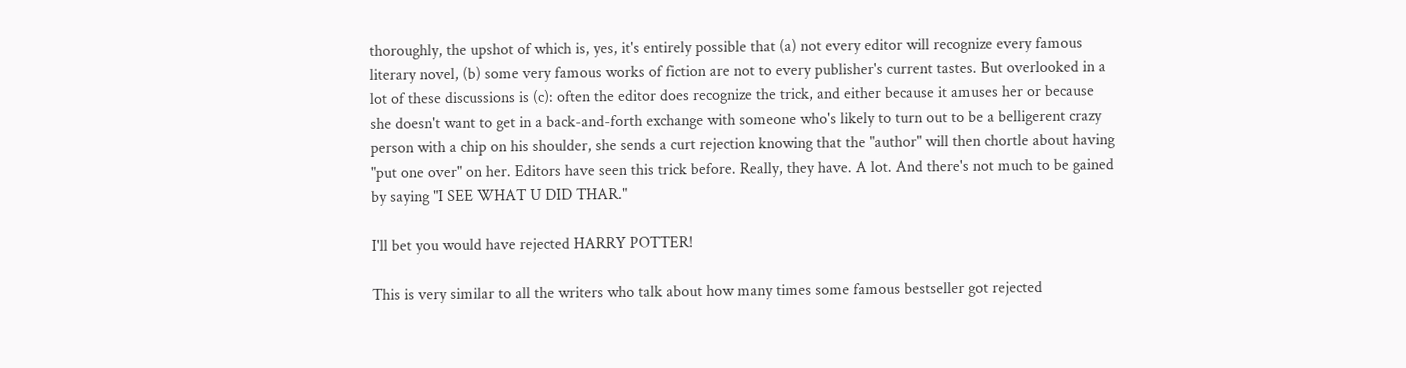thoroughly, the upshot of which is, yes, it's entirely possible that (a) not every editor will recognize every famous literary novel, (b) some very famous works of fiction are not to every publisher's current tastes. But overlooked in a lot of these discussions is (c): often the editor does recognize the trick, and either because it amuses her or because she doesn't want to get in a back-and-forth exchange with someone who's likely to turn out to be a belligerent crazy person with a chip on his shoulder, she sends a curt rejection knowing that the "author" will then chortle about having "put one over" on her. Editors have seen this trick before. Really, they have. A lot. And there's not much to be gained by saying "I SEE WHAT U DID THAR."

I'll bet you would have rejected HARRY POTTER!

This is very similar to all the writers who talk about how many times some famous bestseller got rejected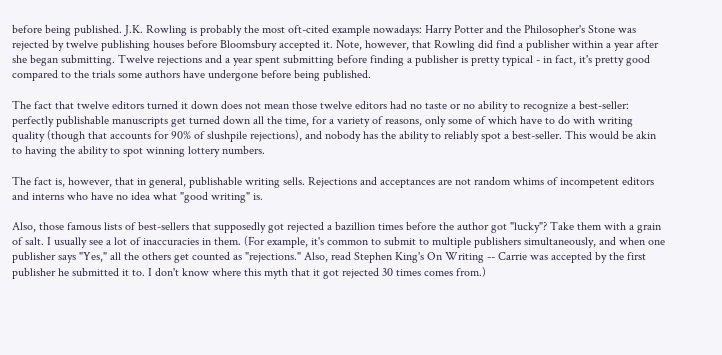before being published. J.K. Rowling is probably the most oft-cited example nowadays: Harry Potter and the Philosopher's Stone was rejected by twelve publishing houses before Bloomsbury accepted it. Note, however, that Rowling did find a publisher within a year after she began submitting. Twelve rejections and a year spent submitting before finding a publisher is pretty typical - in fact, it's pretty good compared to the trials some authors have undergone before being published.

The fact that twelve editors turned it down does not mean those twelve editors had no taste or no ability to recognize a best-seller: perfectly publishable manuscripts get turned down all the time, for a variety of reasons, only some of which have to do with writing quality (though that accounts for 90% of slushpile rejections), and nobody has the ability to reliably spot a best-seller. This would be akin to having the ability to spot winning lottery numbers.

The fact is, however, that in general, publishable writing sells. Rejections and acceptances are not random whims of incompetent editors and interns who have no idea what "good writing" is.

Also, those famous lists of best-sellers that supposedly got rejected a bazillion times before the author got "lucky"? Take them with a grain of salt. I usually see a lot of inaccuracies in them. (For example, it's common to submit to multiple publishers simultaneously, and when one publisher says "Yes," all the others get counted as "rejections." Also, read Stephen King's On Writing -- Carrie was accepted by the first publisher he submitted it to. I don't know where this myth that it got rejected 30 times comes from.)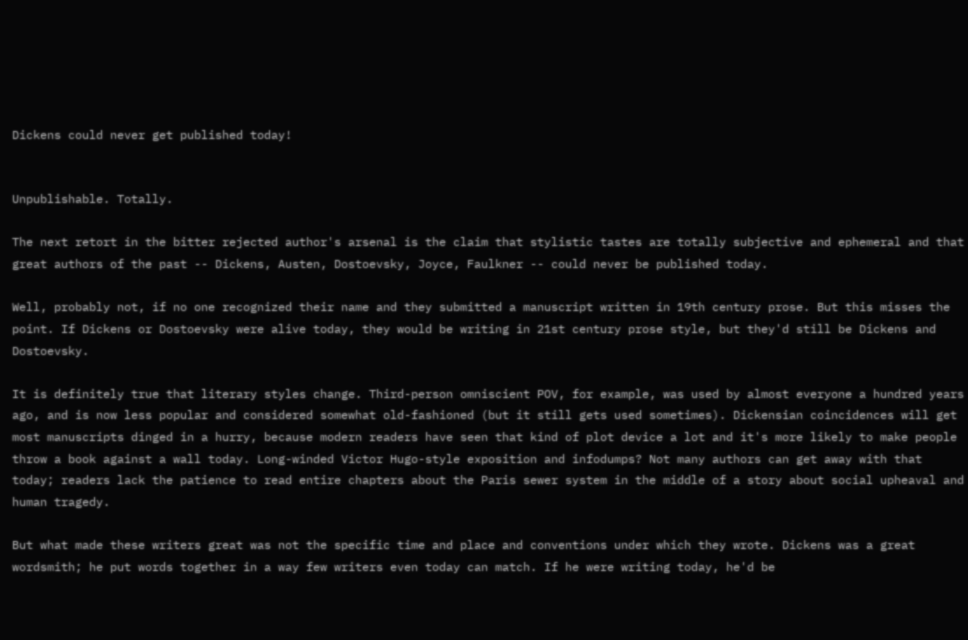Dickens could never get published today!


Unpublishable. Totally.

The next retort in the bitter rejected author's arsenal is the claim that stylistic tastes are totally subjective and ephemeral and that great authors of the past -- Dickens, Austen, Dostoevsky, Joyce, Faulkner -- could never be published today.

Well, probably not, if no one recognized their name and they submitted a manuscript written in 19th century prose. But this misses the point. If Dickens or Dostoevsky were alive today, they would be writing in 21st century prose style, but they'd still be Dickens and Dostoevsky.

It is definitely true that literary styles change. Third-person omniscient POV, for example, was used by almost everyone a hundred years ago, and is now less popular and considered somewhat old-fashioned (but it still gets used sometimes). Dickensian coincidences will get most manuscripts dinged in a hurry, because modern readers have seen that kind of plot device a lot and it's more likely to make people throw a book against a wall today. Long-winded Victor Hugo-style exposition and infodumps? Not many authors can get away with that today; readers lack the patience to read entire chapters about the Paris sewer system in the middle of a story about social upheaval and human tragedy.

But what made these writers great was not the specific time and place and conventions under which they wrote. Dickens was a great wordsmith; he put words together in a way few writers even today can match. If he were writing today, he'd be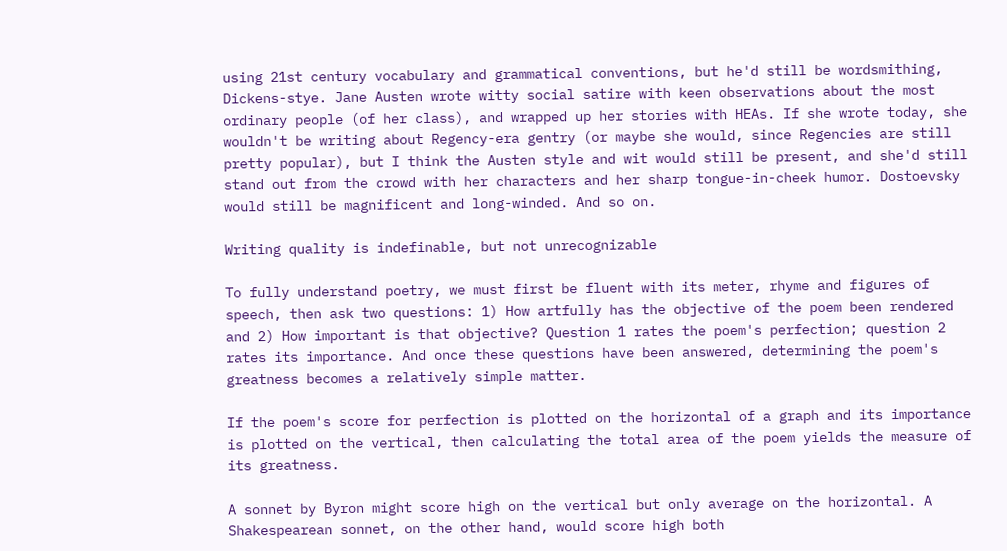using 21st century vocabulary and grammatical conventions, but he'd still be wordsmithing, Dickens-stye. Jane Austen wrote witty social satire with keen observations about the most ordinary people (of her class), and wrapped up her stories with HEAs. If she wrote today, she wouldn't be writing about Regency-era gentry (or maybe she would, since Regencies are still pretty popular), but I think the Austen style and wit would still be present, and she'd still stand out from the crowd with her characters and her sharp tongue-in-cheek humor. Dostoevsky would still be magnificent and long-winded. And so on.

Writing quality is indefinable, but not unrecognizable

To fully understand poetry, we must first be fluent with its meter, rhyme and figures of speech, then ask two questions: 1) How artfully has the objective of the poem been rendered and 2) How important is that objective? Question 1 rates the poem's perfection; question 2 rates its importance. And once these questions have been answered, determining the poem's greatness becomes a relatively simple matter.

If the poem's score for perfection is plotted on the horizontal of a graph and its importance is plotted on the vertical, then calculating the total area of the poem yields the measure of its greatness.

A sonnet by Byron might score high on the vertical but only average on the horizontal. A Shakespearean sonnet, on the other hand, would score high both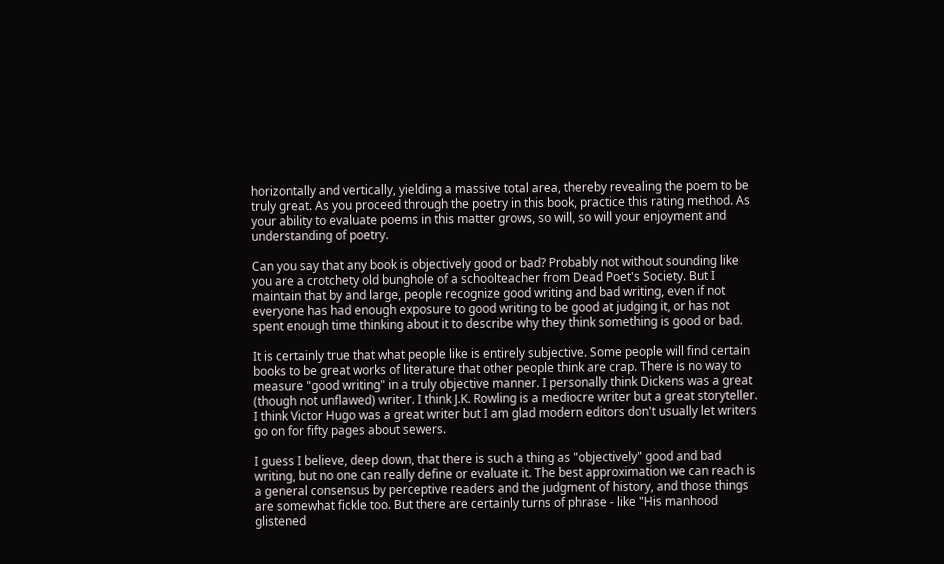horizontally and vertically, yielding a massive total area, thereby revealing the poem to be truly great. As you proceed through the poetry in this book, practice this rating method. As your ability to evaluate poems in this matter grows, so will, so will your enjoyment and understanding of poetry.

Can you say that any book is objectively good or bad? Probably not without sounding like you are a crotchety old bunghole of a schoolteacher from Dead Poet's Society. But I maintain that by and large, people recognize good writing and bad writing, even if not everyone has had enough exposure to good writing to be good at judging it, or has not spent enough time thinking about it to describe why they think something is good or bad.

It is certainly true that what people like is entirely subjective. Some people will find certain books to be great works of literature that other people think are crap. There is no way to measure "good writing" in a truly objective manner. I personally think Dickens was a great (though not unflawed) writer. I think J.K. Rowling is a mediocre writer but a great storyteller. I think Victor Hugo was a great writer but I am glad modern editors don't usually let writers go on for fifty pages about sewers.

I guess I believe, deep down, that there is such a thing as "objectively" good and bad writing, but no one can really define or evaluate it. The best approximation we can reach is a general consensus by perceptive readers and the judgment of history, and those things are somewhat fickle too. But there are certainly turns of phrase - like "His manhood glistened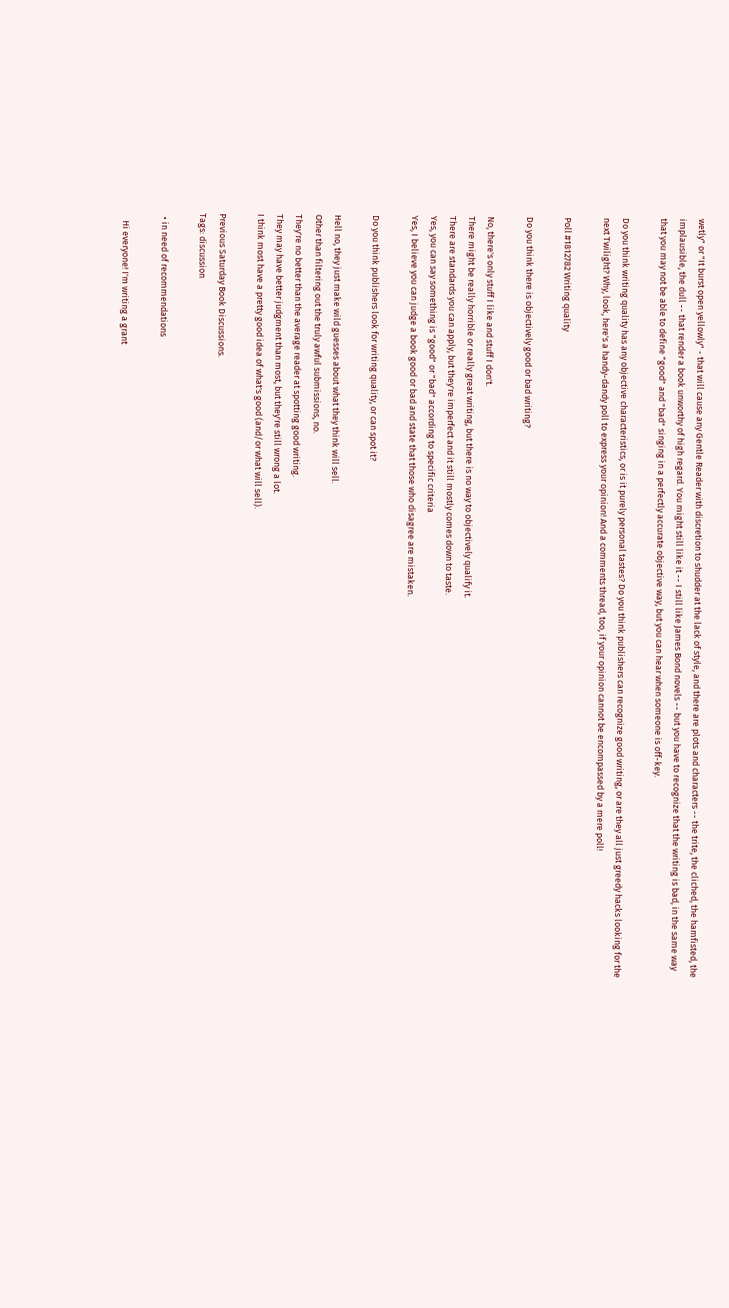wetly" or "It burst open yellowly" - that will cause any Gentle Reader with discretion to shudder at the lack of style, and there are plots and characters -- the trite, the cliched, the hamfisted, the implausible, the dull -- that render a book unworthy of high regard. You might still like it -- I still like James Bond novels -- but you have to recognize that the writing is bad, in the same way that you may not be able to define "good" and "bad" singing in a perfectly accurate objective way, but you can hear when someone is off-key.

Do you think writing quality has any objective characteristics, or is it purely personal tastes? Do you think publishers can recognize good writing, or are they all just greedy hacks looking for the next Twilight? Why, look, here's a handy-dandy poll to express your opinion! And a comments thread, too, if your opinion cannot be encompassed by a mere poll!

Poll #1812782 Writing quality

Do you think there is objectively good or bad writing?

No, there's only stuff I like and stuff I don't.
There might be really horrible or really great writing, but there is no way to objectively qualify it.
There are standards you can apply, but they're imperfect and it still mostly comes down to taste.
Yes, you can say something is "good" or "bad" according to specific criteria
Yes, I believe you can judge a book good or bad and state that those who disagree are mistaken.

Do you think publishers look for writing quality, or can spot it?

Hell no, they just make wild guesses about what they think will sell.
Other than filtering out the truly awful submissions, no.
They're no better than the average reader at spotting good writing.
They may have better judgment than most, but they're still wrong a lot.
I think most have a pretty good idea of what's good (and/or what will sell).

Previous Saturday Book Discussions.
Tags: discussion

  • in need of recommendations

    Hi everyone! I'm writing a grant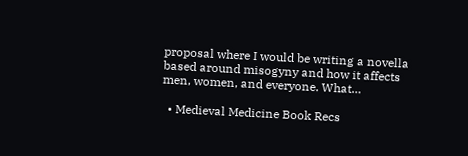proposal where I would be writing a novella based around misogyny and how it affects men, women, and everyone. What…

  • Medieval Medicine Book Recs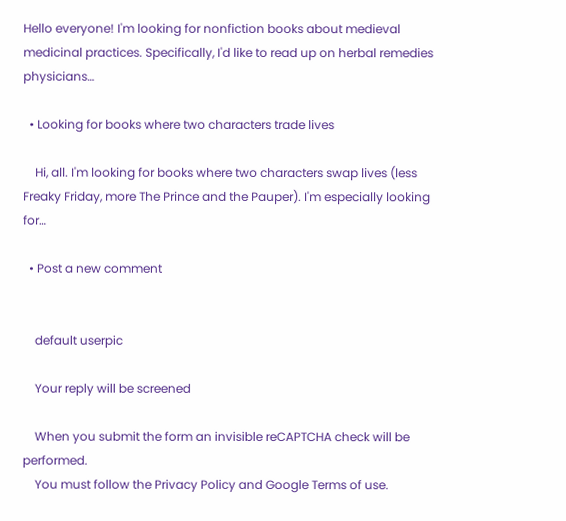Hello everyone! I'm looking for nonfiction books about medieval medicinal practices. Specifically, I'd like to read up on herbal remedies physicians…

  • Looking for books where two characters trade lives

    Hi, all. I'm looking for books where two characters swap lives (less Freaky Friday, more The Prince and the Pauper). I'm especially looking for…

  • Post a new comment


    default userpic

    Your reply will be screened

    When you submit the form an invisible reCAPTCHA check will be performed.
    You must follow the Privacy Policy and Google Terms of use.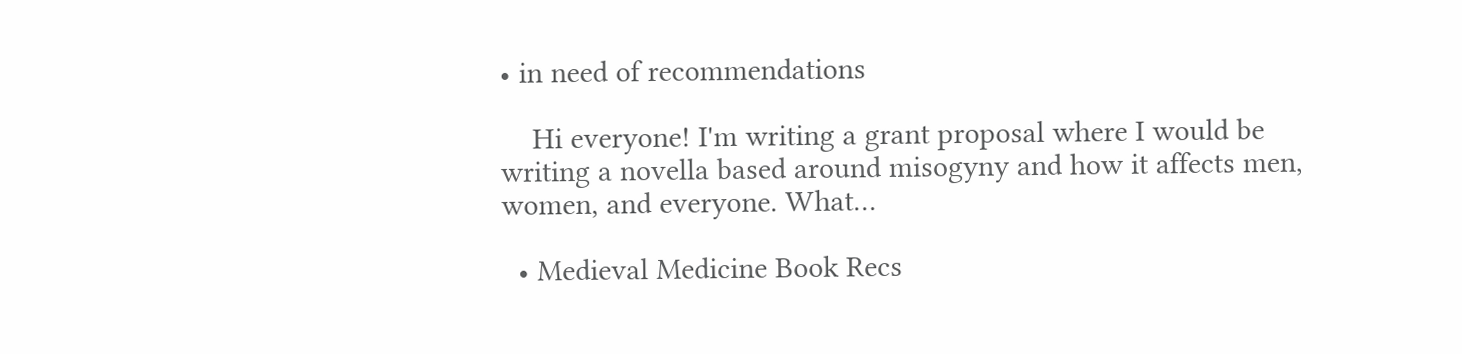• in need of recommendations

    Hi everyone! I'm writing a grant proposal where I would be writing a novella based around misogyny and how it affects men, women, and everyone. What…

  • Medieval Medicine Book Recs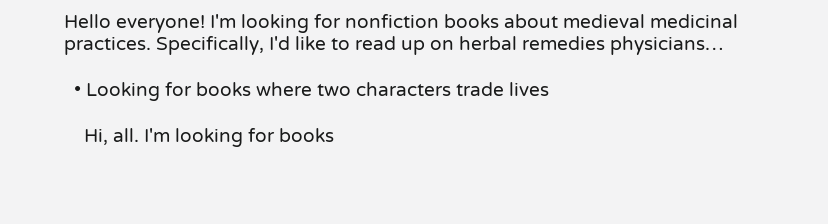Hello everyone! I'm looking for nonfiction books about medieval medicinal practices. Specifically, I'd like to read up on herbal remedies physicians…

  • Looking for books where two characters trade lives

    Hi, all. I'm looking for books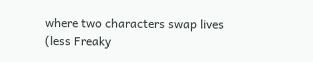where two characters swap lives (less Freaky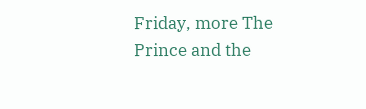Friday, more The Prince and the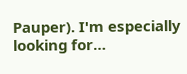Pauper). I'm especially looking for…